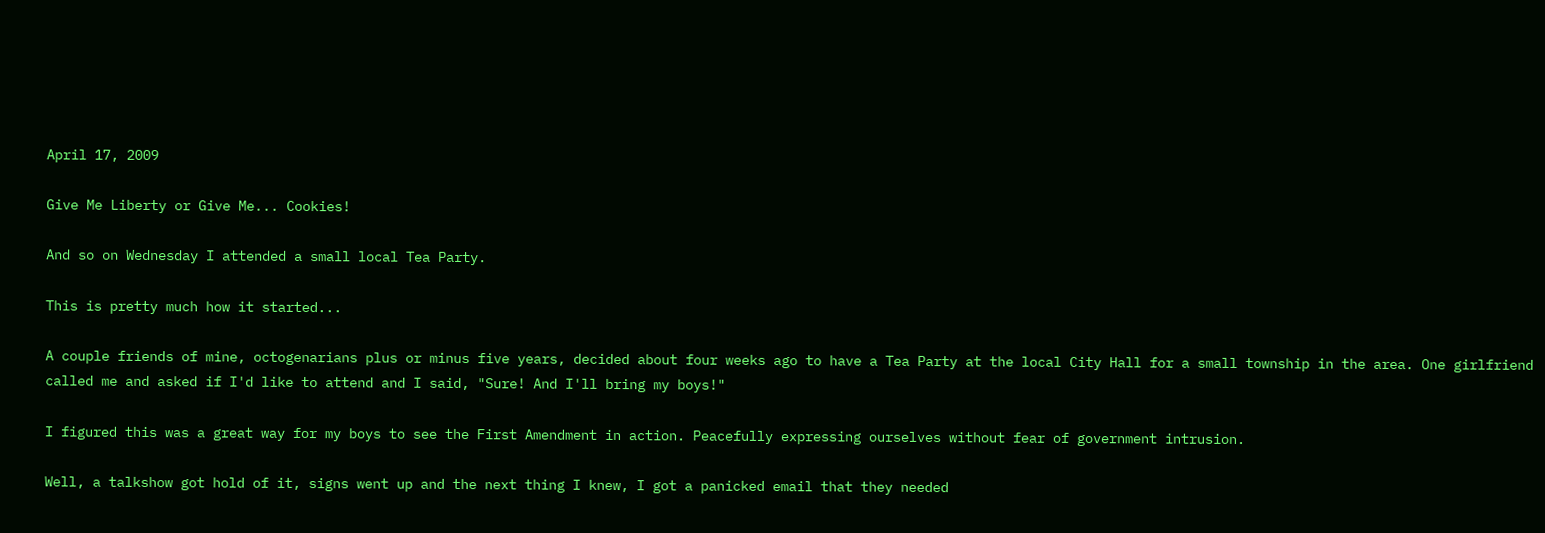April 17, 2009

Give Me Liberty or Give Me... Cookies!

And so on Wednesday I attended a small local Tea Party.

This is pretty much how it started...

A couple friends of mine, octogenarians plus or minus five years, decided about four weeks ago to have a Tea Party at the local City Hall for a small township in the area. One girlfriend called me and asked if I'd like to attend and I said, "Sure! And I'll bring my boys!"

I figured this was a great way for my boys to see the First Amendment in action. Peacefully expressing ourselves without fear of government intrusion.

Well, a talkshow got hold of it, signs went up and the next thing I knew, I got a panicked email that they needed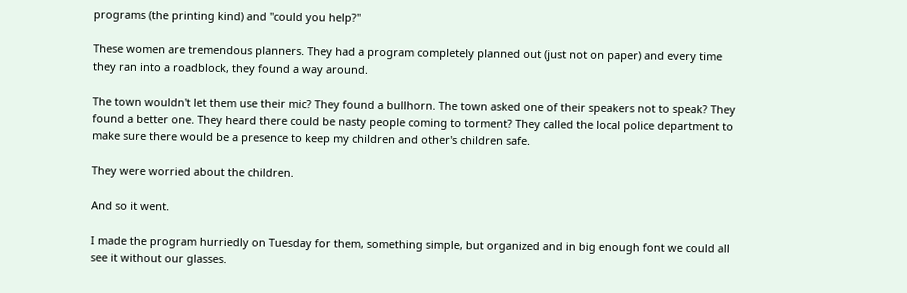programs (the printing kind) and "could you help?"

These women are tremendous planners. They had a program completely planned out (just not on paper) and every time they ran into a roadblock, they found a way around.

The town wouldn't let them use their mic? They found a bullhorn. The town asked one of their speakers not to speak? They found a better one. They heard there could be nasty people coming to torment? They called the local police department to make sure there would be a presence to keep my children and other's children safe.

They were worried about the children.

And so it went.

I made the program hurriedly on Tuesday for them, something simple, but organized and in big enough font we could all see it without our glasses.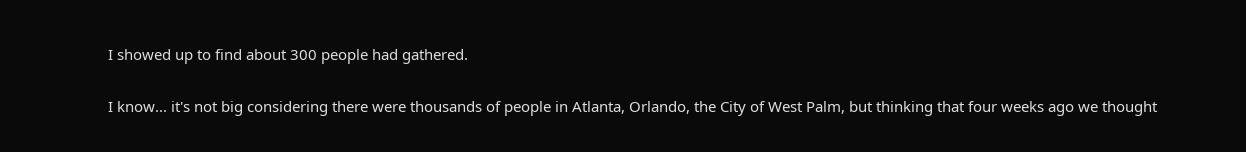I showed up to find about 300 people had gathered.

I know... it's not big considering there were thousands of people in Atlanta, Orlando, the City of West Palm, but thinking that four weeks ago we thought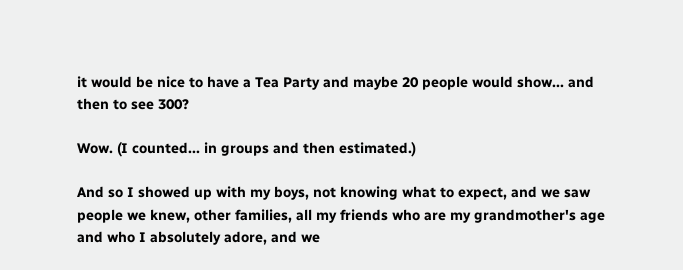it would be nice to have a Tea Party and maybe 20 people would show... and then to see 300?

Wow. (I counted... in groups and then estimated.)

And so I showed up with my boys, not knowing what to expect, and we saw people we knew, other families, all my friends who are my grandmother's age and who I absolutely adore, and we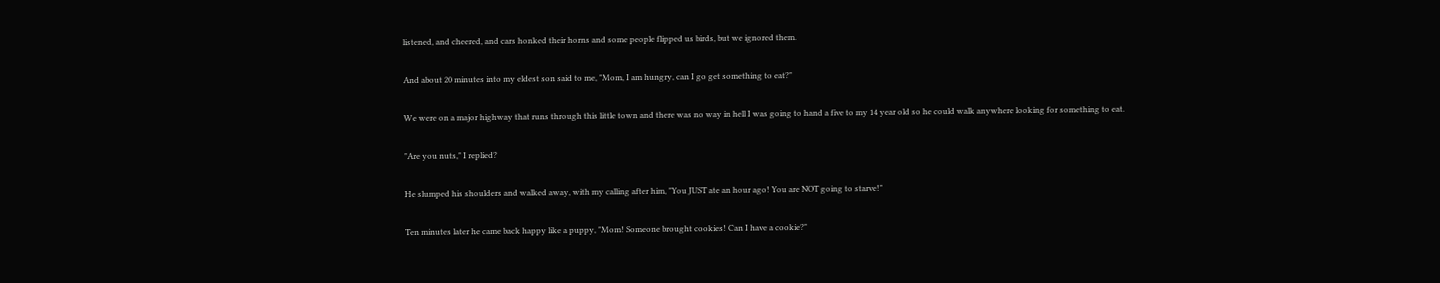listened, and cheered, and cars honked their horns and some people flipped us birds, but we ignored them.

And about 20 minutes into my eldest son said to me, "Mom, I am hungry, can I go get something to eat?"

We were on a major highway that runs through this little town and there was no way in hell I was going to hand a five to my 14 year old so he could walk anywhere looking for something to eat.

"Are you nuts," I replied?

He slumped his shoulders and walked away, with my calling after him, "You JUST ate an hour ago! You are NOT going to starve!"

Ten minutes later he came back happy like a puppy, "Mom! Someone brought cookies! Can I have a cookie?"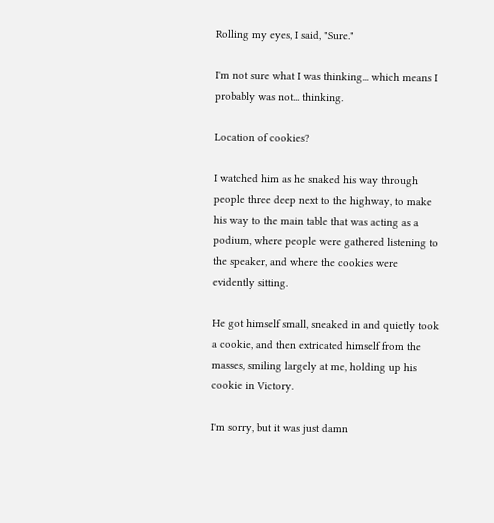Rolling my eyes, I said, "Sure."

I'm not sure what I was thinking... which means I probably was not... thinking.

Location of cookies?

I watched him as he snaked his way through people three deep next to the highway, to make his way to the main table that was acting as a podium, where people were gathered listening to the speaker, and where the cookies were evidently sitting.

He got himself small, sneaked in and quietly took a cookie, and then extricated himself from the masses, smiling largely at me, holding up his cookie in Victory.

I'm sorry, but it was just damn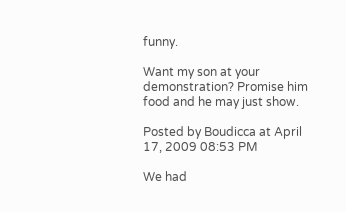funny.

Want my son at your demonstration? Promise him food and he may just show.

Posted by Boudicca at April 17, 2009 08:53 PM

We had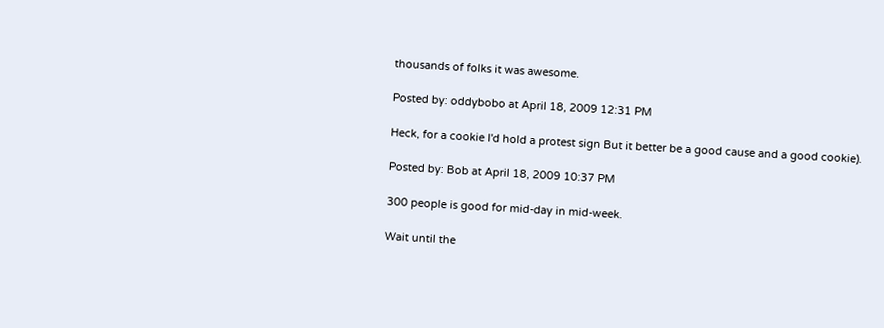thousands of folks it was awesome.

Posted by: oddybobo at April 18, 2009 12:31 PM

Heck, for a cookie I'd hold a protest sign But it better be a good cause and a good cookie).

Posted by: Bob at April 18, 2009 10:37 PM

300 people is good for mid-day in mid-week.

Wait until the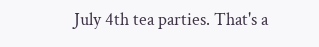July 4th tea parties. That's a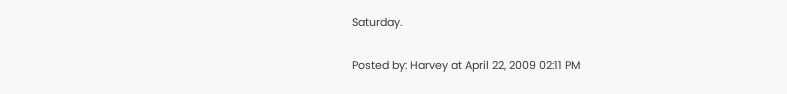Saturday.

Posted by: Harvey at April 22, 2009 02:11 PM